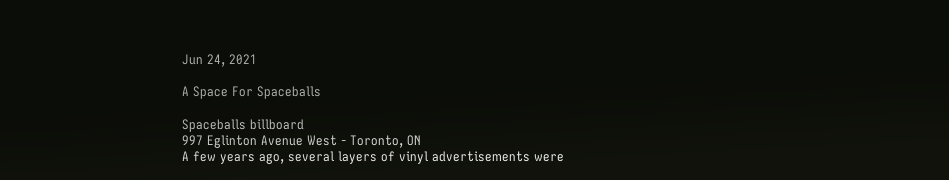Jun 24, 2021

A Space For Spaceballs

Spaceballs billboard
997 Eglinton Avenue West - Toronto, ON
A few years ago, several layers of vinyl advertisements were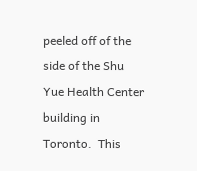peeled off of the side of the Shu Yue Health Center building in Toronto.  This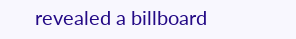revealed a billboard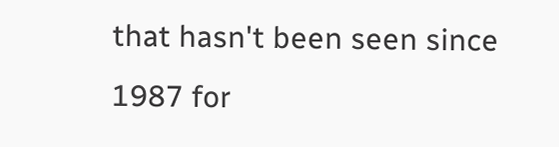that hasn't been seen since 1987 for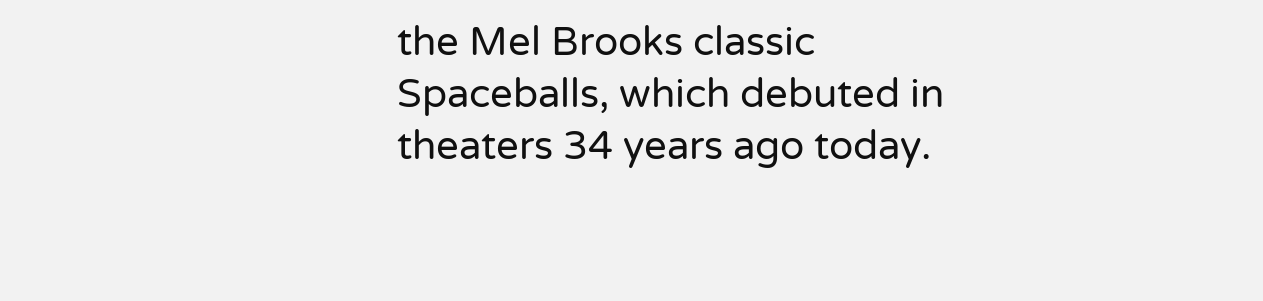the Mel Brooks classic Spaceballs, which debuted in theaters 34 years ago today.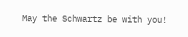May the Schwartz be with you!